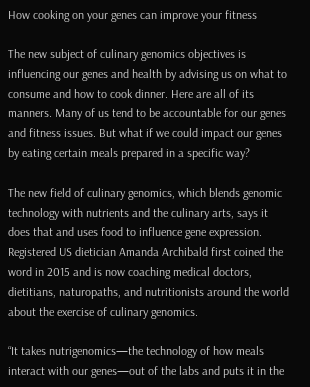How cooking on your genes can improve your fitness

The new subject of culinary genomics objectives is influencing our genes and health by advising us on what to consume and how to cook dinner. Here are all of its manners. Many of us tend to be accountable for our genes and fitness issues. But what if we could impact our genes by eating certain meals prepared in a specific way?

The new field of culinary genomics, which blends genomic technology with nutrients and the culinary arts, says it does that and uses food to influence gene expression. Registered US dietician Amanda Archibald first coined the word in 2015 and is now coaching medical doctors, dietitians, naturopaths, and nutritionists around the world about the exercise of culinary genomics.

“It takes nutrigenomics—the technology of how meals interact with our genes—out of the labs and puts it in the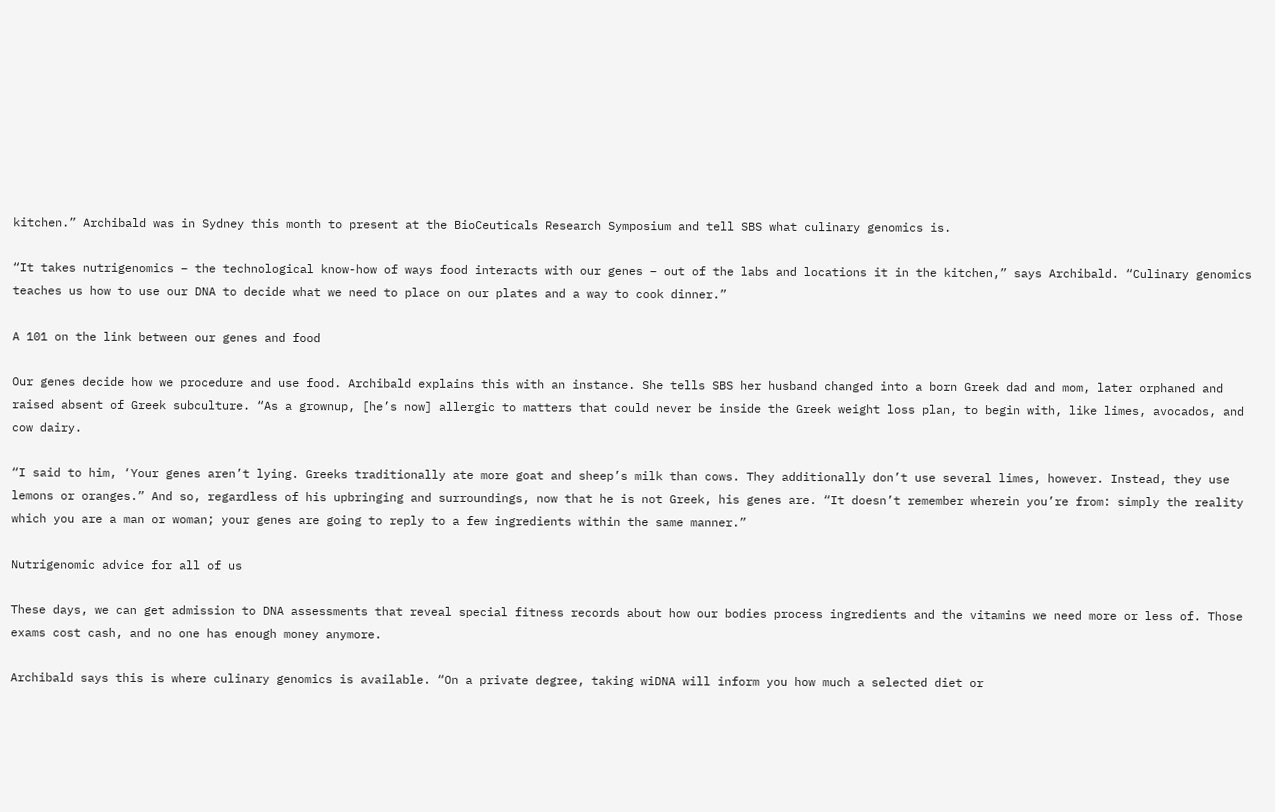kitchen.” Archibald was in Sydney this month to present at the BioCeuticals Research Symposium and tell SBS what culinary genomics is.

“It takes nutrigenomics – the technological know-how of ways food interacts with our genes – out of the labs and locations it in the kitchen,” says Archibald. “Culinary genomics teaches us how to use our DNA to decide what we need to place on our plates and a way to cook dinner.”

A 101 on the link between our genes and food

Our genes decide how we procedure and use food. Archibald explains this with an instance. She tells SBS her husband changed into a born Greek dad and mom, later orphaned and raised absent of Greek subculture. “As a grownup, [he’s now] allergic to matters that could never be inside the Greek weight loss plan, to begin with, like limes, avocados, and cow dairy.

“I said to him, ‘Your genes aren’t lying. Greeks traditionally ate more goat and sheep’s milk than cows. They additionally don’t use several limes, however. Instead, they use lemons or oranges.” And so, regardless of his upbringing and surroundings, now that he is not Greek, his genes are. “It doesn’t remember wherein you’re from: simply the reality which you are a man or woman; your genes are going to reply to a few ingredients within the same manner.”

Nutrigenomic advice for all of us

These days, we can get admission to DNA assessments that reveal special fitness records about how our bodies process ingredients and the vitamins we need more or less of. Those exams cost cash, and no one has enough money anymore.

Archibald says this is where culinary genomics is available. “On a private degree, taking wiDNA will inform you how much a selected diet or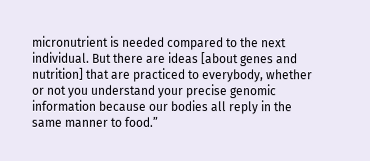micronutrient is needed compared to the next individual. But there are ideas [about genes and nutrition] that are practiced to everybody, whether or not you understand your precise genomic information because our bodies all reply in the same manner to food.”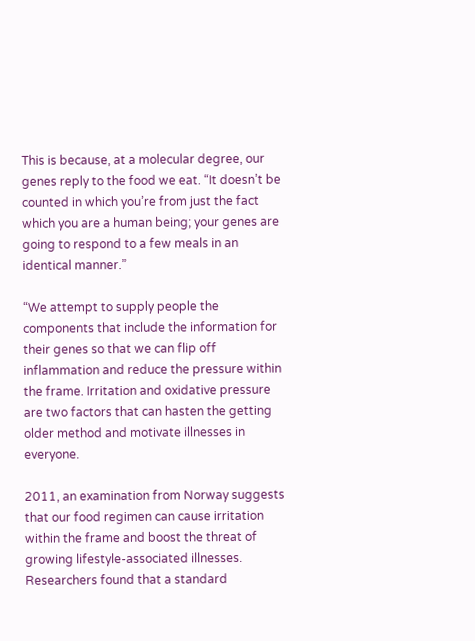This is because, at a molecular degree, our genes reply to the food we eat. “It doesn’t be counted in which you’re from just the fact which you are a human being; your genes are going to respond to a few meals in an identical manner.”

“We attempt to supply people the components that include the information for their genes so that we can flip off inflammation and reduce the pressure within the frame. Irritation and oxidative pressure are two factors that can hasten the getting older method and motivate illnesses in everyone.

2011, an examination from Norway suggests that our food regimen can cause irritation within the frame and boost the threat of growing lifestyle-associated illnesses. Researchers found that a standard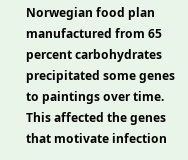Norwegian food plan manufactured from 65 percent carbohydrates precipitated some genes to paintings over time. This affected the genes that motivate infection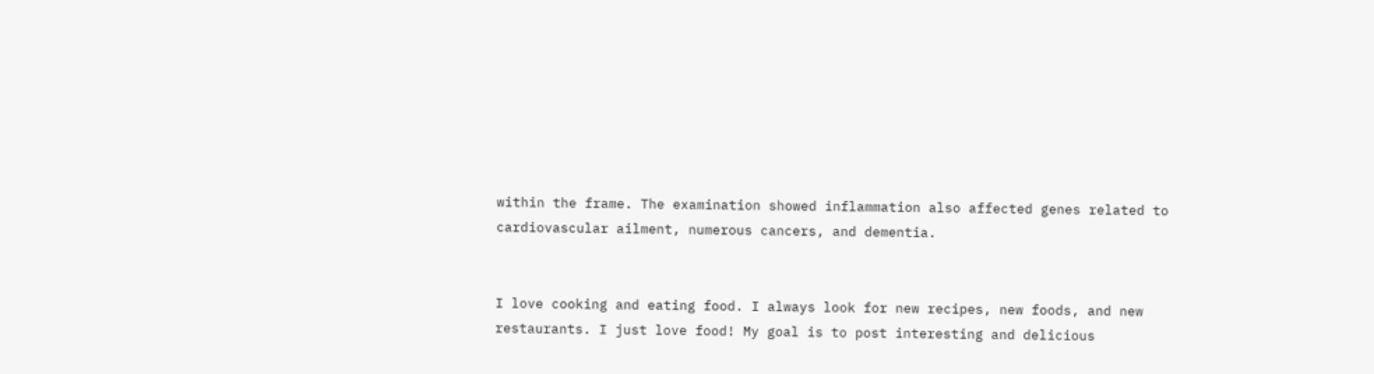within the frame. The examination showed inflammation also affected genes related to cardiovascular ailment, numerous cancers, and dementia.


I love cooking and eating food. I always look for new recipes, new foods, and new restaurants. I just love food! My goal is to post interesting and delicious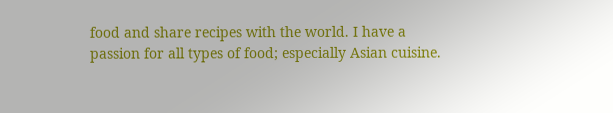food and share recipes with the world. I have a passion for all types of food; especially Asian cuisine.